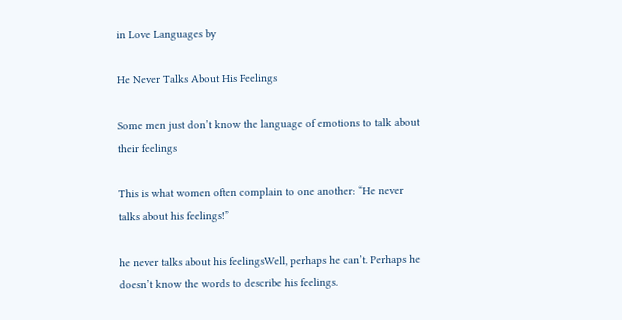in Love Languages by

He Never Talks About His Feelings

Some men just don’t know the language of emotions to talk about their feelings

This is what women often complain to one another: “He never talks about his feelings!”

he never talks about his feelingsWell, perhaps he can’t. Perhaps he doesn’t know the words to describe his feelings.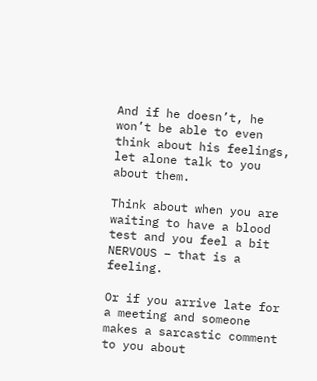And if he doesn’t, he won’t be able to even think about his feelings, let alone talk to you about them.

Think about when you are waiting to have a blood test and you feel a bit NERVOUS – that is a feeling.

Or if you arrive late for a meeting and someone makes a sarcastic comment to you about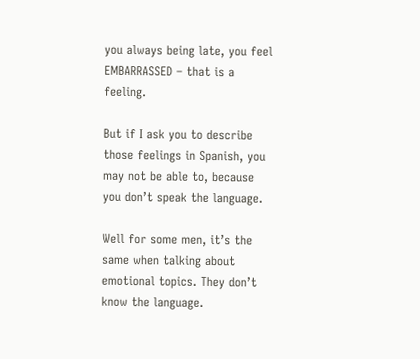you always being late, you feel EMBARRASSED – that is a feeling.

But if I ask you to describe those feelings in Spanish, you may not be able to, because you don’t speak the language.

Well for some men, it’s the same when talking about emotional topics. They don’t know the language.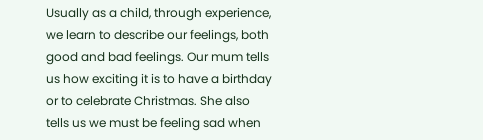Usually as a child, through experience, we learn to describe our feelings, both good and bad feelings. Our mum tells us how exciting it is to have a birthday or to celebrate Christmas. She also tells us we must be feeling sad when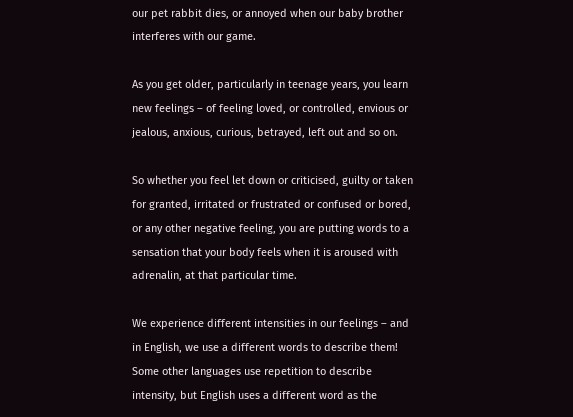our pet rabbit dies, or annoyed when our baby brother interferes with our game.

As you get older, particularly in teenage years, you learn new feelings – of feeling loved, or controlled, envious or jealous, anxious, curious, betrayed, left out and so on.

So whether you feel let down or criticised, guilty or taken for granted, irritated or frustrated or confused or bored, or any other negative feeling, you are putting words to a sensation that your body feels when it is aroused with adrenalin, at that particular time.

We experience different intensities in our feelings – and in English, we use a different words to describe them! Some other languages use repetition to describe intensity, but English uses a different word as the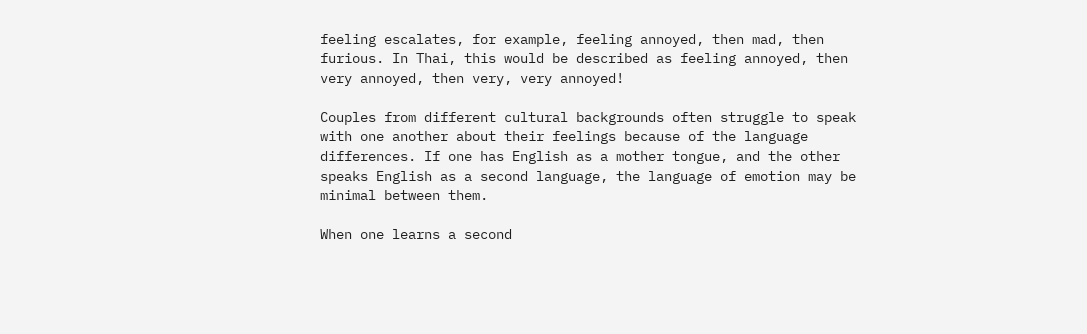feeling escalates, for example, feeling annoyed, then mad, then furious. In Thai, this would be described as feeling annoyed, then very annoyed, then very, very annoyed!

Couples from different cultural backgrounds often struggle to speak with one another about their feelings because of the language differences. If one has English as a mother tongue, and the other speaks English as a second language, the language of emotion may be minimal between them.

When one learns a second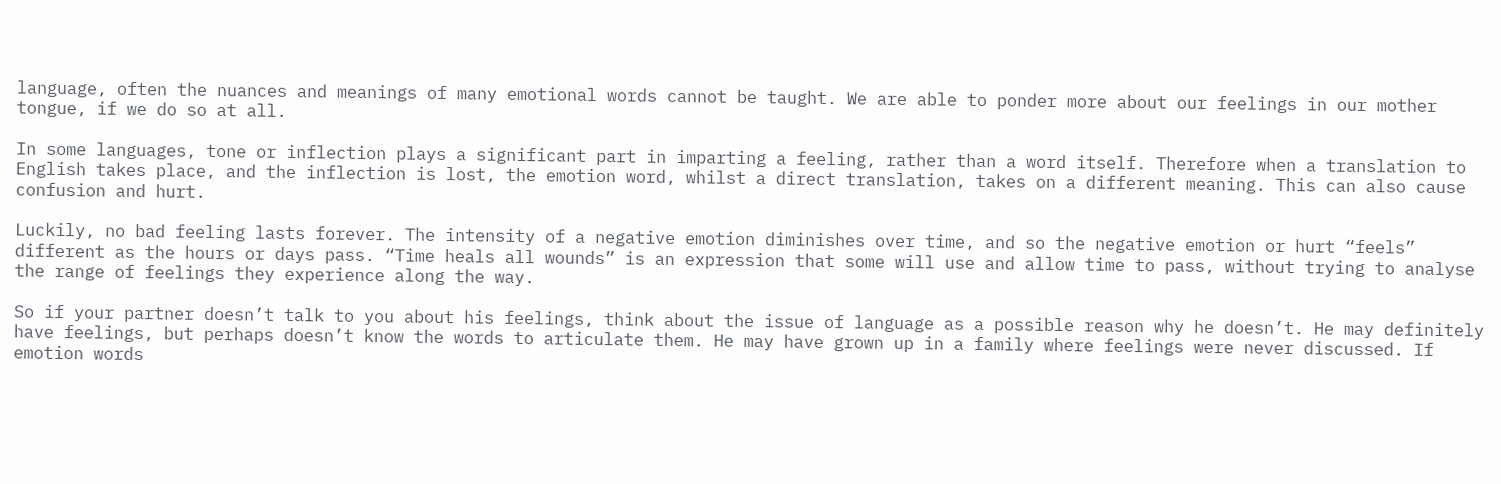language, often the nuances and meanings of many emotional words cannot be taught. We are able to ponder more about our feelings in our mother tongue, if we do so at all.

In some languages, tone or inflection plays a significant part in imparting a feeling, rather than a word itself. Therefore when a translation to English takes place, and the inflection is lost, the emotion word, whilst a direct translation, takes on a different meaning. This can also cause confusion and hurt.

Luckily, no bad feeling lasts forever. The intensity of a negative emotion diminishes over time, and so the negative emotion or hurt “feels” different as the hours or days pass. “Time heals all wounds” is an expression that some will use and allow time to pass, without trying to analyse the range of feelings they experience along the way.

So if your partner doesn’t talk to you about his feelings, think about the issue of language as a possible reason why he doesn’t. He may definitely have feelings, but perhaps doesn’t know the words to articulate them. He may have grown up in a family where feelings were never discussed. If emotion words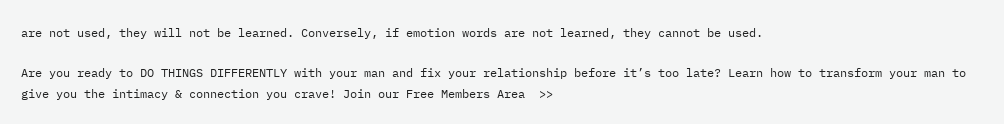are not used, they will not be learned. Conversely, if emotion words are not learned, they cannot be used.

Are you ready to DO THINGS DIFFERENTLY with your man and fix your relationship before it’s too late? Learn how to transform your man to give you the intimacy & connection you crave! Join our Free Members Area  >>